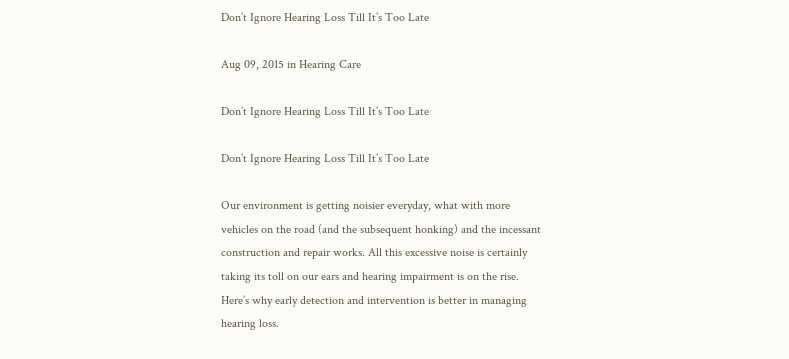Don’t Ignore Hearing Loss Till It’s Too Late

Aug 09, 2015 in Hearing Care

Don’t Ignore Hearing Loss Till It’s Too Late

Don’t Ignore Hearing Loss Till It’s Too Late

Our environment is getting noisier everyday, what with more vehicles on the road (and the subsequent honking) and the incessant construction and repair works. All this excessive noise is certainly taking its toll on our ears and hearing impairment is on the rise. Here’s why early detection and intervention is better in managing hearing loss.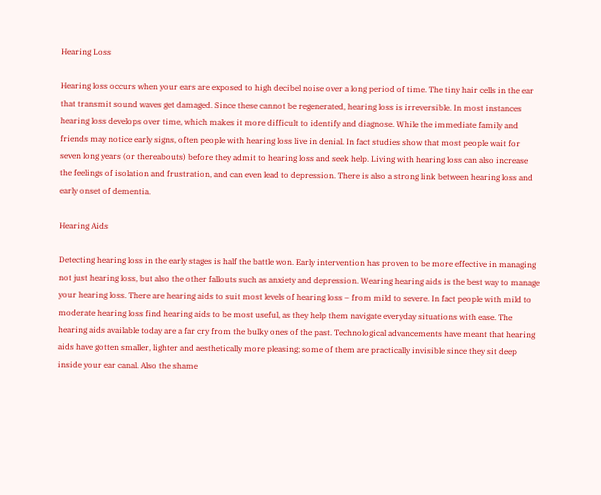Hearing Loss

Hearing loss occurs when your ears are exposed to high decibel noise over a long period of time. The tiny hair cells in the ear that transmit sound waves get damaged. Since these cannot be regenerated, hearing loss is irreversible. In most instances hearing loss develops over time, which makes it more difficult to identify and diagnose. While the immediate family and friends may notice early signs, often people with hearing loss live in denial. In fact studies show that most people wait for seven long years (or thereabouts) before they admit to hearing loss and seek help. Living with hearing loss can also increase the feelings of isolation and frustration, and can even lead to depression. There is also a strong link between hearing loss and early onset of dementia.

Hearing Aids

Detecting hearing loss in the early stages is half the battle won. Early intervention has proven to be more effective in managing not just hearing loss, but also the other fallouts such as anxiety and depression. Wearing hearing aids is the best way to manage your hearing loss. There are hearing aids to suit most levels of hearing loss – from mild to severe. In fact people with mild to moderate hearing loss find hearing aids to be most useful, as they help them navigate everyday situations with ease. The hearing aids available today are a far cry from the bulky ones of the past. Technological advancements have meant that hearing aids have gotten smaller, lighter and aesthetically more pleasing; some of them are practically invisible since they sit deep inside your ear canal. Also the shame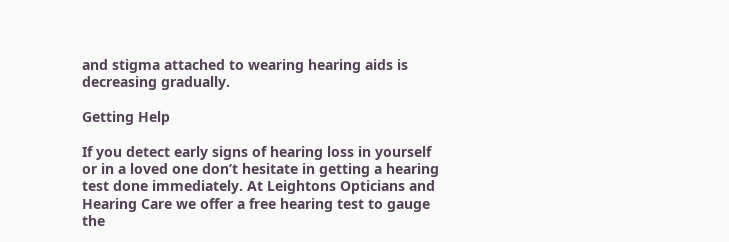and stigma attached to wearing hearing aids is decreasing gradually.

Getting Help

If you detect early signs of hearing loss in yourself or in a loved one don’t hesitate in getting a hearing test done immediately. At Leightons Opticians and Hearing Care we offer a free hearing test to gauge the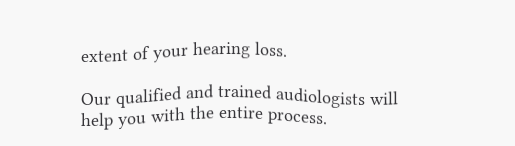extent of your hearing loss.

Our qualified and trained audiologists will help you with the entire process.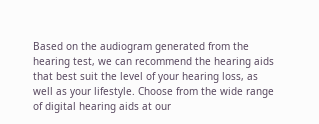Based on the audiogram generated from the hearing test, we can recommend the hearing aids that best suit the level of your hearing loss, as well as your lifestyle. Choose from the wide range of digital hearing aids at our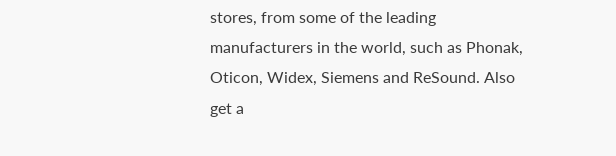stores, from some of the leading manufacturers in the world, such as Phonak, Oticon, Widex, Siemens and ReSound. Also get a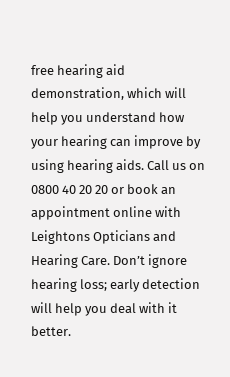free hearing aid demonstration, which will help you understand how your hearing can improve by using hearing aids. Call us on 0800 40 20 20 or book an appointment online with Leightons Opticians and Hearing Care. Don’t ignore hearing loss; early detection will help you deal with it better.